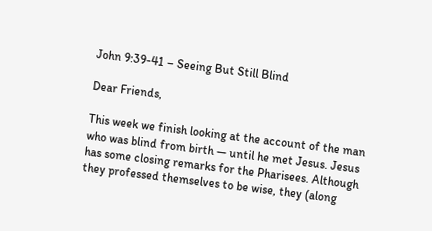John 9:39-41 – Seeing But Still Blind

Dear Friends,

This week we finish looking at the account of the man who was blind from birth — until he met Jesus. Jesus has some closing remarks for the Pharisees. Although they professed themselves to be wise, they (along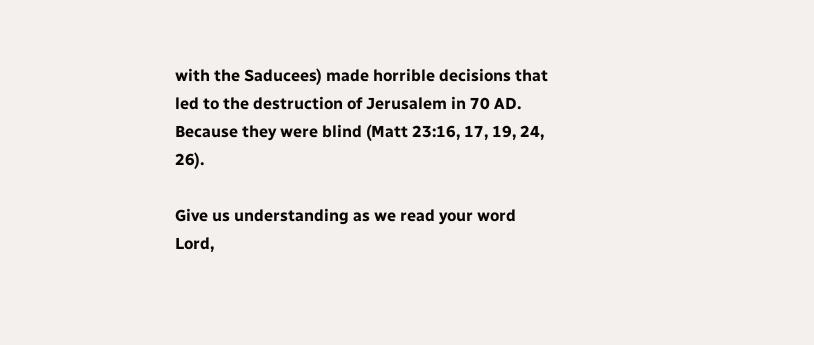with the Saducees) made horrible decisions that led to the destruction of Jerusalem in 70 AD. Because they were blind (Matt 23:16, 17, 19, 24, 26).

Give us understanding as we read your word Lord,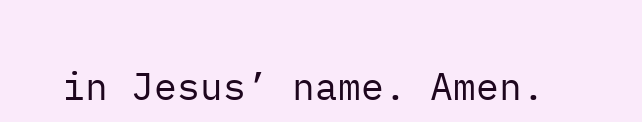in Jesus’ name. Amen.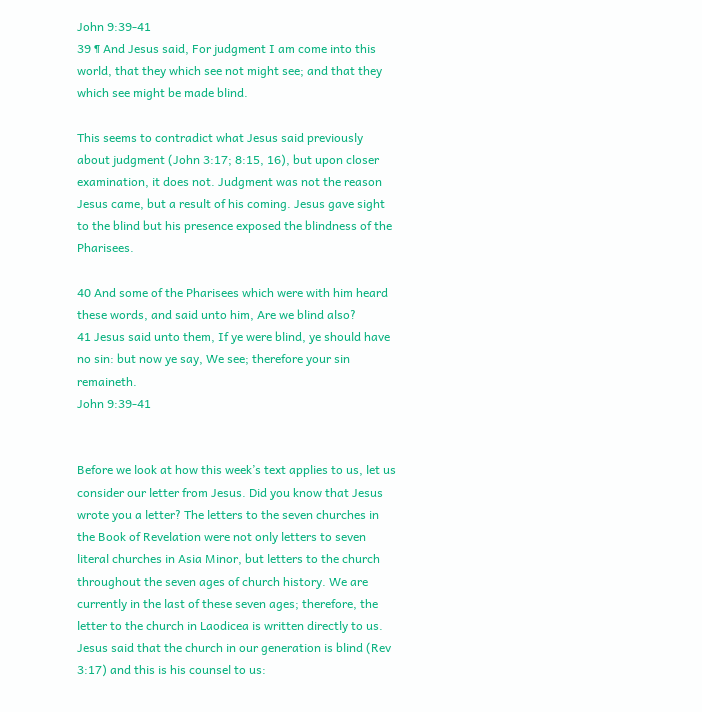John 9:39-41
39 ¶ And Jesus said, For judgment I am come into this world, that they which see not might see; and that they which see might be made blind.

This seems to contradict what Jesus said previously about judgment (John 3:17; 8:15, 16), but upon closer examination, it does not. Judgment was not the reason Jesus came, but a result of his coming. Jesus gave sight to the blind but his presence exposed the blindness of the Pharisees.

40 And some of the Pharisees which were with him heard these words, and said unto him, Are we blind also?
41 Jesus said unto them, If ye were blind, ye should have no sin: but now ye say, We see; therefore your sin remaineth.
John 9:39-41


Before we look at how this week’s text applies to us, let us consider our letter from Jesus. Did you know that Jesus wrote you a letter? The letters to the seven churches in the Book of Revelation were not only letters to seven literal churches in Asia Minor, but letters to the church throughout the seven ages of church history. We are currently in the last of these seven ages; therefore, the letter to the church in Laodicea is written directly to us. Jesus said that the church in our generation is blind (Rev 3:17) and this is his counsel to us: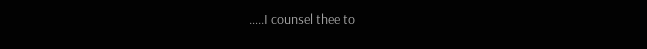…..I counsel thee to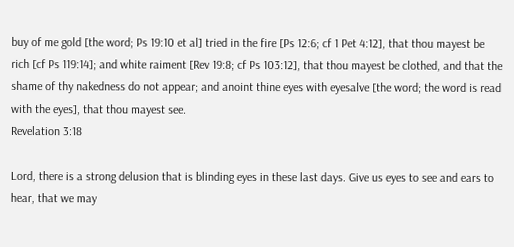buy of me gold [the word; Ps 19:10 et al] tried in the fire [Ps 12:6; cf 1 Pet 4:12], that thou mayest be rich [cf Ps 119:14]; and white raiment [Rev 19:8; cf Ps 103:12], that thou mayest be clothed, and that the shame of thy nakedness do not appear; and anoint thine eyes with eyesalve [the word; the word is read with the eyes], that thou mayest see.
Revelation 3:18

Lord, there is a strong delusion that is blinding eyes in these last days. Give us eyes to see and ears to hear, that we may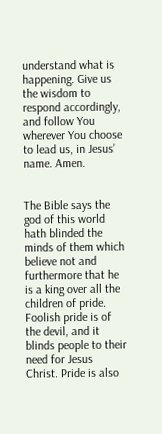understand what is happening. Give us the wisdom to respond accordingly, and follow You wherever You choose to lead us, in Jesus’ name. Amen.


The Bible says the god of this world hath blinded the minds of them which believe not and furthermore that he is a king over all the children of pride. Foolish pride is of the devil, and it blinds people to their need for Jesus Christ. Pride is also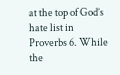at the top of God’s hate list in Proverbs 6. While the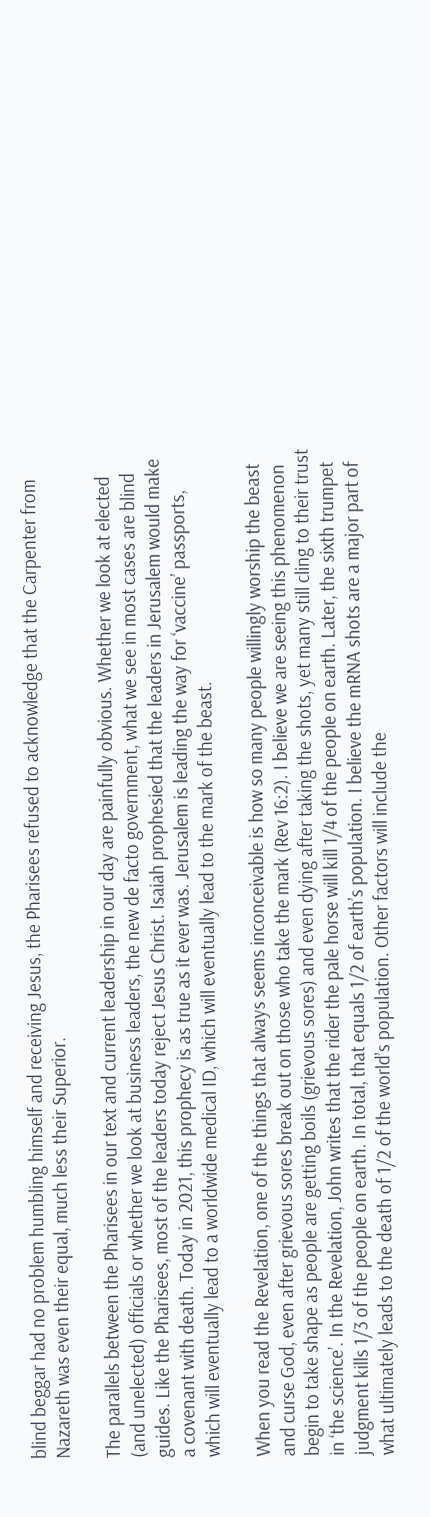blind beggar had no problem humbling himself and receiving Jesus, the Pharisees refused to acknowledge that the Carpenter from Nazareth was even their equal, much less their Superior.

The parallels between the Pharisees in our text and current leadership in our day are painfully obvious. Whether we look at elected (and unelected) officials or whether we look at business leaders, the new de facto government, what we see in most cases are blind guides. Like the Pharisees, most of the leaders today reject Jesus Christ. Isaiah prophesied that the leaders in Jerusalem would make a covenant with death. Today in 2021, this prophecy is as true as it ever was. Jerusalem is leading the way for ‘vaccine’ passports, which will eventually lead to a worldwide medical ID, which will eventually lead to the mark of the beast.

When you read the Revelation, one of the things that always seems inconceivable is how so many people willingly worship the beast and curse God, even after grievous sores break out on those who take the mark (Rev 16:2). I believe we are seeing this phenomenon begin to take shape as people are getting boils (grievous sores) and even dying after taking the shots, yet many still cling to their trust in ‘the science’. In the Revelation, John writes that the rider the pale horse will kill 1/4 of the people on earth. Later, the sixth trumpet judgment kills 1/3 of the people on earth. In total, that equals 1/2 of earth’s population. I believe the mRNA shots are a major part of what ultimately leads to the death of 1/2 of the world’s population. Other factors will include the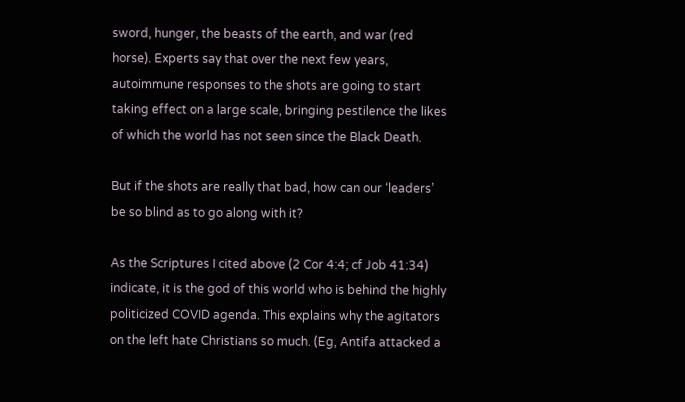sword, hunger, the beasts of the earth, and war (red horse). Experts say that over the next few years, autoimmune responses to the shots are going to start taking effect on a large scale, bringing pestilence the likes of which the world has not seen since the Black Death.

But if the shots are really that bad, how can our ‘leaders’ be so blind as to go along with it?

As the Scriptures I cited above (2 Cor 4:4; cf Job 41:34) indicate, it is the god of this world who is behind the highly politicized COVID agenda. This explains why the agitators on the left hate Christians so much. (Eg, Antifa attacked a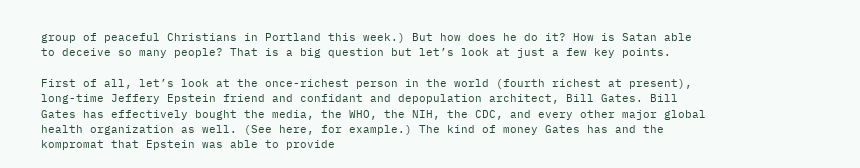group of peaceful Christians in Portland this week.) But how does he do it? How is Satan able to deceive so many people? That is a big question but let’s look at just a few key points.

First of all, let’s look at the once-richest person in the world (fourth richest at present), long-time Jeffery Epstein friend and confidant and depopulation architect, Bill Gates. Bill Gates has effectively bought the media, the WHO, the NIH, the CDC, and every other major global health organization as well. (See here, for example.) The kind of money Gates has and the kompromat that Epstein was able to provide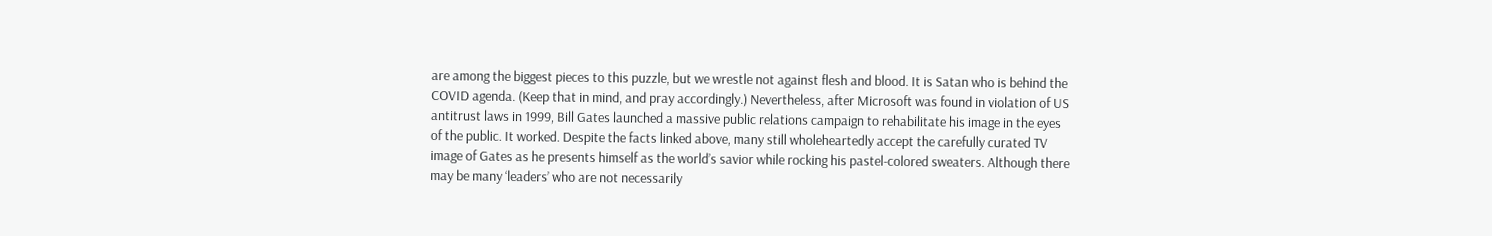are among the biggest pieces to this puzzle, but we wrestle not against flesh and blood. It is Satan who is behind the COVID agenda. (Keep that in mind, and pray accordingly.) Nevertheless, after Microsoft was found in violation of US antitrust laws in 1999, Bill Gates launched a massive public relations campaign to rehabilitate his image in the eyes of the public. It worked. Despite the facts linked above, many still wholeheartedly accept the carefully curated TV image of Gates as he presents himself as the world’s savior while rocking his pastel-colored sweaters. Although there may be many ‘leaders’ who are not necessarily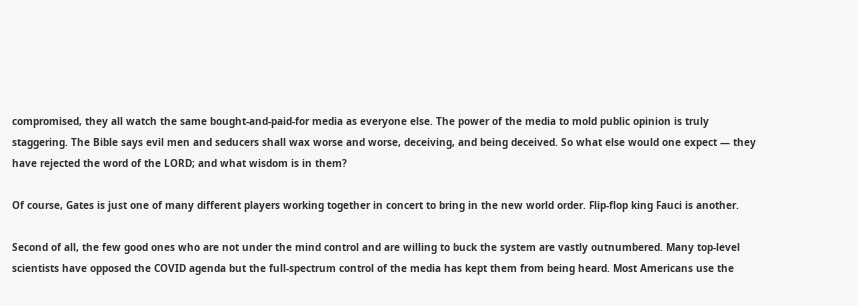compromised, they all watch the same bought-and-paid-for media as everyone else. The power of the media to mold public opinion is truly staggering. The Bible says evil men and seducers shall wax worse and worse, deceiving, and being deceived. So what else would one expect — they have rejected the word of the LORD; and what wisdom is in them?

Of course, Gates is just one of many different players working together in concert to bring in the new world order. Flip-flop king Fauci is another.

Second of all, the few good ones who are not under the mind control and are willing to buck the system are vastly outnumbered. Many top-level scientists have opposed the COVID agenda but the full-spectrum control of the media has kept them from being heard. Most Americans use the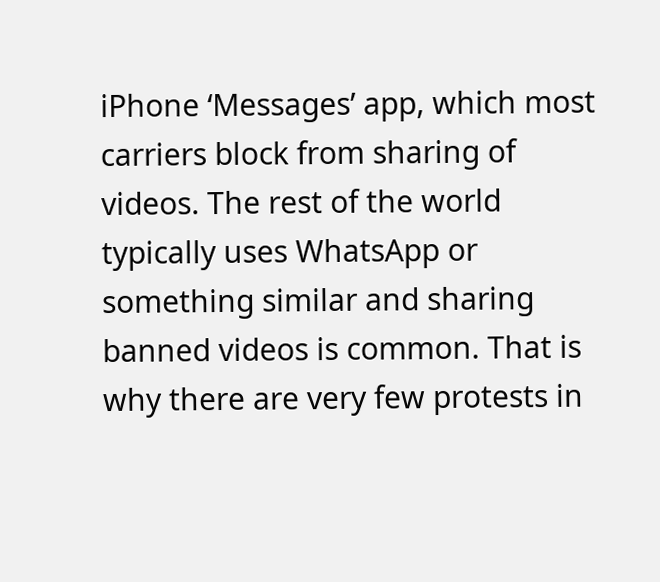iPhone ‘Messages’ app, which most carriers block from sharing of videos. The rest of the world typically uses WhatsApp or something similar and sharing banned videos is common. That is why there are very few protests in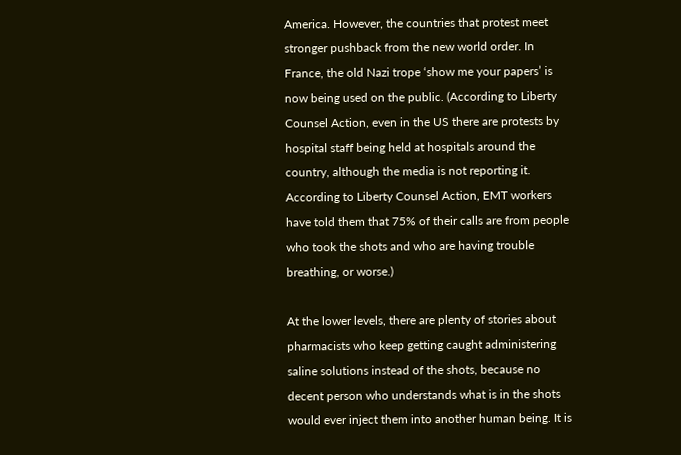America. However, the countries that protest meet stronger pushback from the new world order. In France, the old Nazi trope ‘show me your papers’ is now being used on the public. (According to Liberty Counsel Action, even in the US there are protests by hospital staff being held at hospitals around the country, although the media is not reporting it. According to Liberty Counsel Action, EMT workers have told them that 75% of their calls are from people who took the shots and who are having trouble breathing, or worse.)

At the lower levels, there are plenty of stories about pharmacists who keep getting caught administering saline solutions instead of the shots, because no decent person who understands what is in the shots would ever inject them into another human being. It is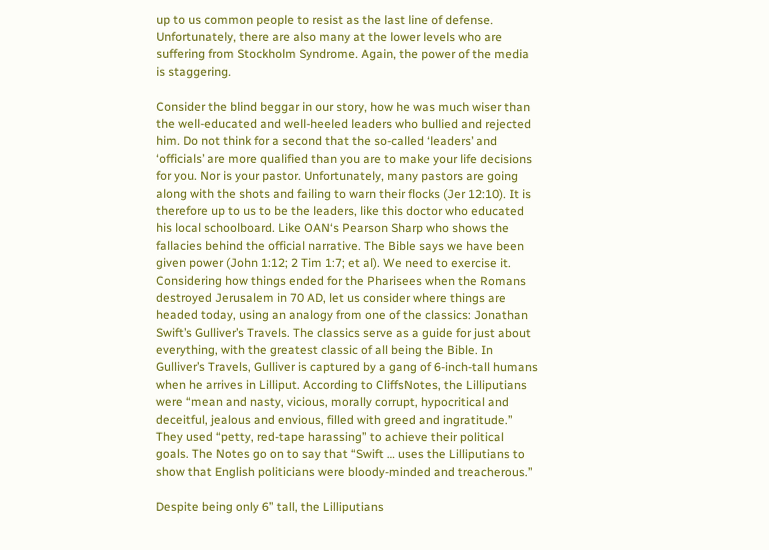up to us common people to resist as the last line of defense. Unfortunately, there are also many at the lower levels who are suffering from Stockholm Syndrome. Again, the power of the media is staggering.

Consider the blind beggar in our story, how he was much wiser than the well-educated and well-heeled leaders who bullied and rejected him. Do not think for a second that the so-called ‘leaders’ and ‘officials’ are more qualified than you are to make your life decisions for you. Nor is your pastor. Unfortunately, many pastors are going along with the shots and failing to warn their flocks (Jer 12:10). It is therefore up to us to be the leaders, like this doctor who educated his local schoolboard. Like OAN‘s Pearson Sharp who shows the fallacies behind the official narrative. The Bible says we have been given power (John 1:12; 2 Tim 1:7; et al). We need to exercise it. Considering how things ended for the Pharisees when the Romans destroyed Jerusalem in 70 AD, let us consider where things are headed today, using an analogy from one of the classics: Jonathan Swift’s Gulliver’s Travels. The classics serve as a guide for just about everything, with the greatest classic of all being the Bible. In Gulliver’s Travels, Gulliver is captured by a gang of 6-inch-tall humans when he arrives in Lilliput. According to CliffsNotes, the Lilliputians were “mean and nasty, vicious, morally corrupt, hypocritical and deceitful, jealous and envious, filled with greed and ingratitude.” They used “petty, red-tape harassing” to achieve their political goals. The Notes go on to say that “Swift … uses the Lilliputians to show that English politicians were bloody-minded and treacherous.”

Despite being only 6” tall, the Lilliputians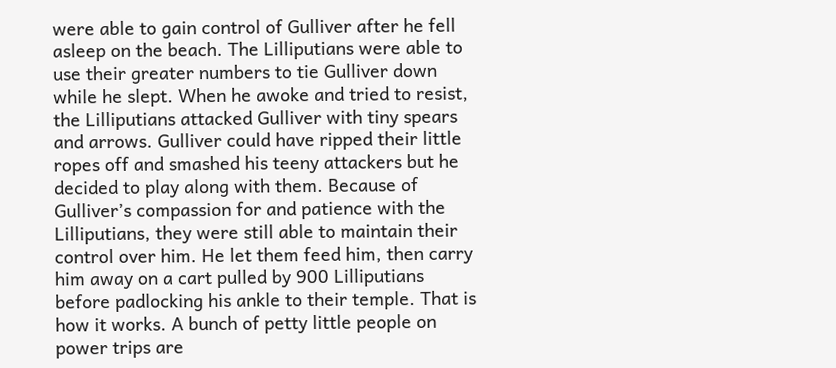were able to gain control of Gulliver after he fell asleep on the beach. The Lilliputians were able to use their greater numbers to tie Gulliver down while he slept. When he awoke and tried to resist, the Lilliputians attacked Gulliver with tiny spears and arrows. Gulliver could have ripped their little ropes off and smashed his teeny attackers but he decided to play along with them. Because of Gulliver’s compassion for and patience with the Lilliputians, they were still able to maintain their control over him. He let them feed him, then carry him away on a cart pulled by 900 Lilliputians before padlocking his ankle to their temple. That is how it works. A bunch of petty little people on power trips are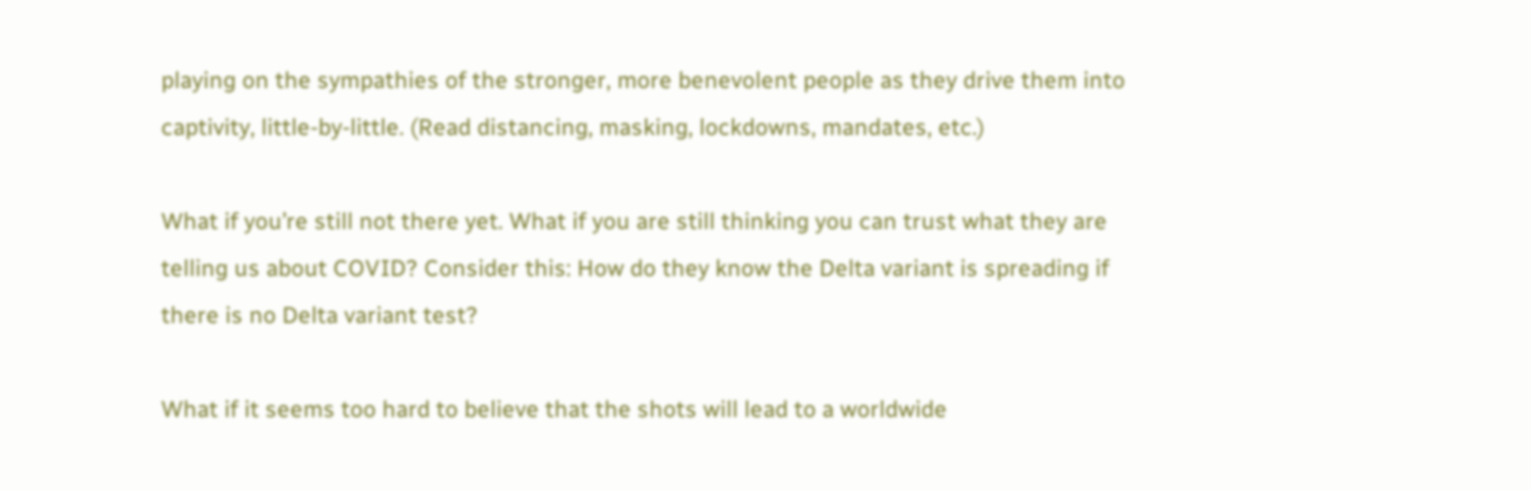playing on the sympathies of the stronger, more benevolent people as they drive them into captivity, little-by-little. (Read distancing, masking, lockdowns, mandates, etc.)

What if you’re still not there yet. What if you are still thinking you can trust what they are telling us about COVID? Consider this: How do they know the Delta variant is spreading if there is no Delta variant test?

What if it seems too hard to believe that the shots will lead to a worldwide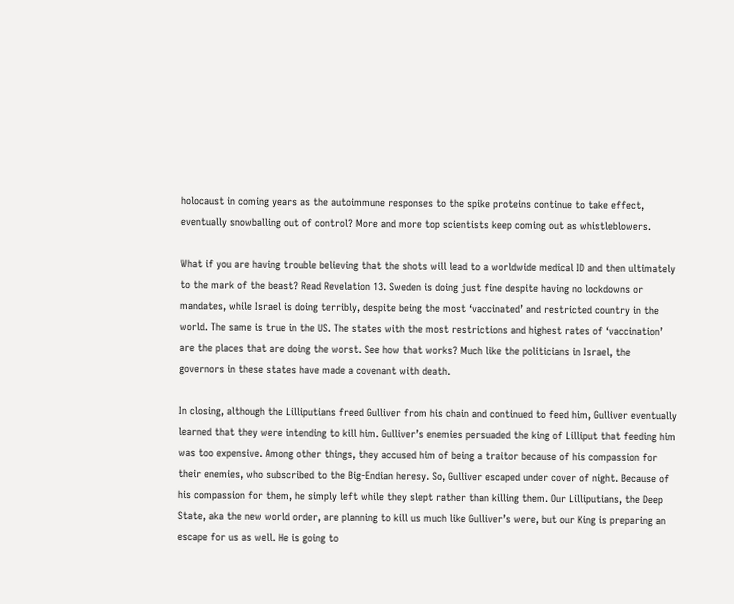holocaust in coming years as the autoimmune responses to the spike proteins continue to take effect, eventually snowballing out of control? More and more top scientists keep coming out as whistleblowers.

What if you are having trouble believing that the shots will lead to a worldwide medical ID and then ultimately to the mark of the beast? Read Revelation 13. Sweden is doing just fine despite having no lockdowns or mandates, while Israel is doing terribly, despite being the most ‘vaccinated’ and restricted country in the world. The same is true in the US. The states with the most restrictions and highest rates of ‘vaccination’ are the places that are doing the worst. See how that works? Much like the politicians in Israel, the governors in these states have made a covenant with death.

In closing, although the Lilliputians freed Gulliver from his chain and continued to feed him, Gulliver eventually learned that they were intending to kill him. Gulliver’s enemies persuaded the king of Lilliput that feeding him was too expensive. Among other things, they accused him of being a traitor because of his compassion for their enemies, who subscribed to the Big-Endian heresy. So, Gulliver escaped under cover of night. Because of his compassion for them, he simply left while they slept rather than killing them. Our Lilliputians, the Deep State, aka the new world order, are planning to kill us much like Gulliver’s were, but our King is preparing an escape for us as well. He is going to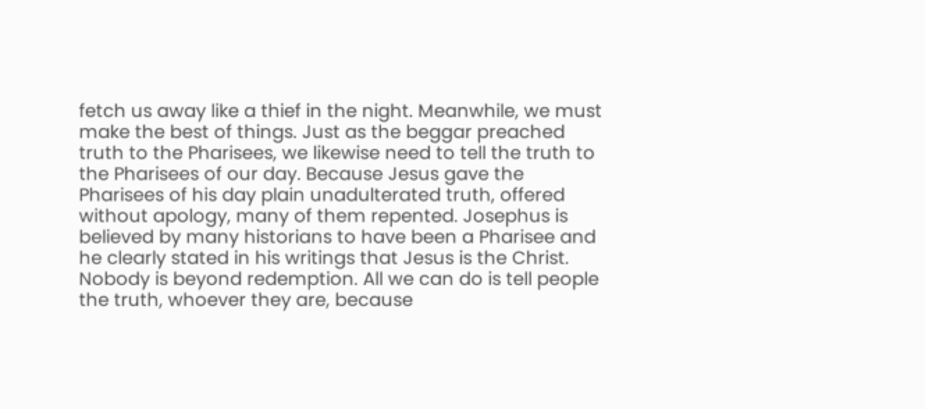fetch us away like a thief in the night. Meanwhile, we must make the best of things. Just as the beggar preached truth to the Pharisees, we likewise need to tell the truth to the Pharisees of our day. Because Jesus gave the Pharisees of his day plain unadulterated truth, offered without apology, many of them repented. Josephus is believed by many historians to have been a Pharisee and he clearly stated in his writings that Jesus is the Christ. Nobody is beyond redemption. All we can do is tell people the truth, whoever they are, because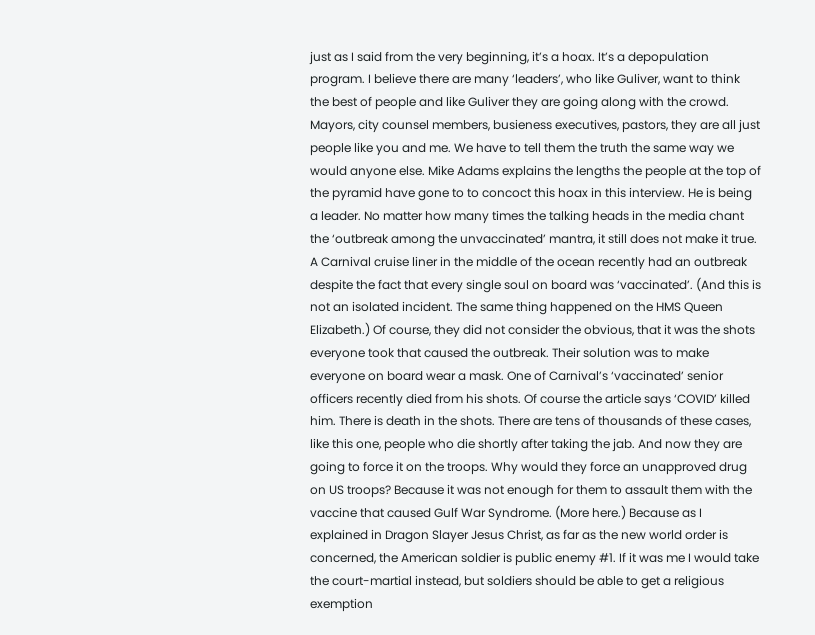just as I said from the very beginning, it’s a hoax. It’s a depopulation program. I believe there are many ‘leaders’, who like Guliver, want to think the best of people and like Guliver they are going along with the crowd. Mayors, city counsel members, busieness executives, pastors, they are all just people like you and me. We have to tell them the truth the same way we would anyone else. Mike Adams explains the lengths the people at the top of the pyramid have gone to to concoct this hoax in this interview. He is being a leader. No matter how many times the talking heads in the media chant the ‘outbreak among the unvaccinated’ mantra, it still does not make it true. A Carnival cruise liner in the middle of the ocean recently had an outbreak despite the fact that every single soul on board was ‘vaccinated’. (And this is not an isolated incident. The same thing happened on the HMS Queen Elizabeth.) Of course, they did not consider the obvious, that it was the shots everyone took that caused the outbreak. Their solution was to make everyone on board wear a mask. One of Carnival’s ‘vaccinated’ senior officers recently died from his shots. Of course the article says ‘COVID’ killed him. There is death in the shots. There are tens of thousands of these cases, like this one, people who die shortly after taking the jab. And now they are going to force it on the troops. Why would they force an unapproved drug on US troops? Because it was not enough for them to assault them with the vaccine that caused Gulf War Syndrome. (More here.) Because as I explained in Dragon Slayer Jesus Christ, as far as the new world order is concerned, the American soldier is public enemy #1. If it was me I would take the court-martial instead, but soldiers should be able to get a religious exemption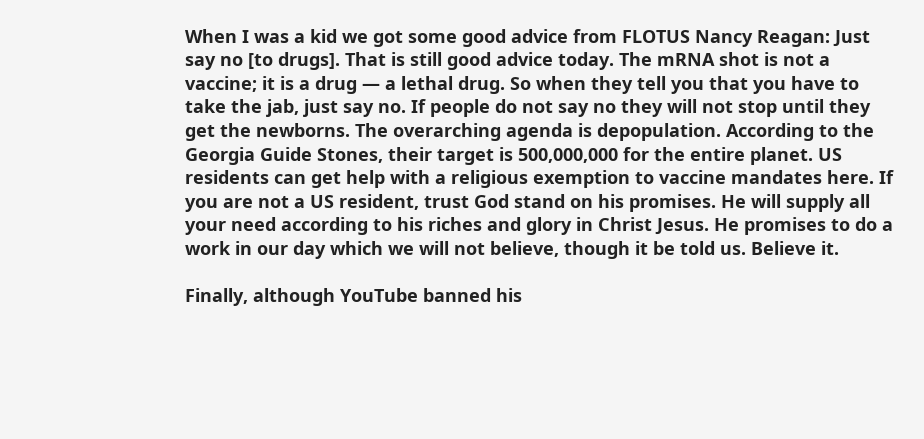When I was a kid we got some good advice from FLOTUS Nancy Reagan: Just say no [to drugs]. That is still good advice today. The mRNA shot is not a vaccine; it is a drug — a lethal drug. So when they tell you that you have to take the jab, just say no. If people do not say no they will not stop until they get the newborns. The overarching agenda is depopulation. According to the Georgia Guide Stones, their target is 500,000,000 for the entire planet. US residents can get help with a religious exemption to vaccine mandates here. If you are not a US resident, trust God stand on his promises. He will supply all your need according to his riches and glory in Christ Jesus. He promises to do a work in our day which we will not believe, though it be told us. Believe it.

Finally, although YouTube banned his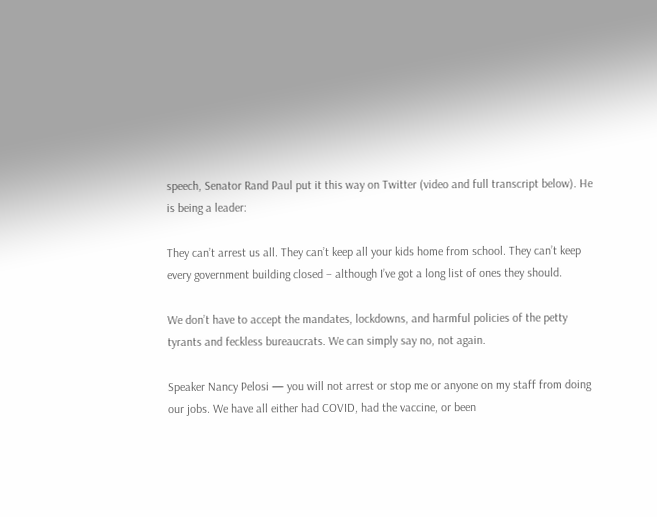speech, Senator Rand Paul put it this way on Twitter (video and full transcript below). He is being a leader:

They can’t arrest us all. They can’t keep all your kids home from school. They can’t keep every government building closed – although I’ve got a long list of ones they should.

We don’t have to accept the mandates, lockdowns, and harmful policies of the petty tyrants and feckless bureaucrats. We can simply say no, not again.

Speaker Nancy Pelosi — you will not arrest or stop me or anyone on my staff from doing our jobs. We have all either had COVID, had the vaccine, or been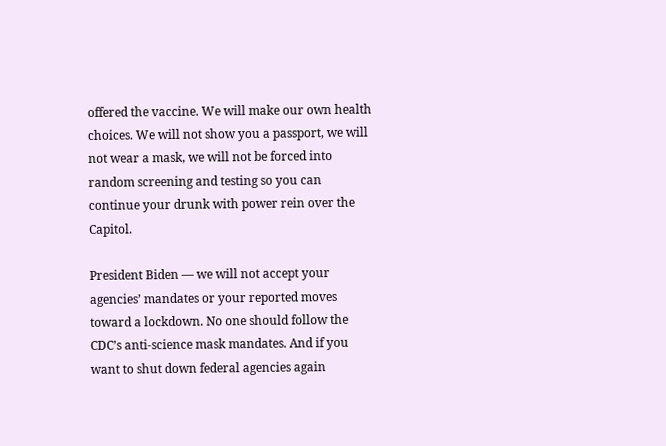offered the vaccine. We will make our own health choices. We will not show you a passport, we will not wear a mask, we will not be forced into random screening and testing so you can continue your drunk with power rein over the Capitol.

President Biden — we will not accept your agencies’ mandates or your reported moves toward a lockdown. No one should follow the CDC’s anti-science mask mandates. And if you want to shut down federal agencies again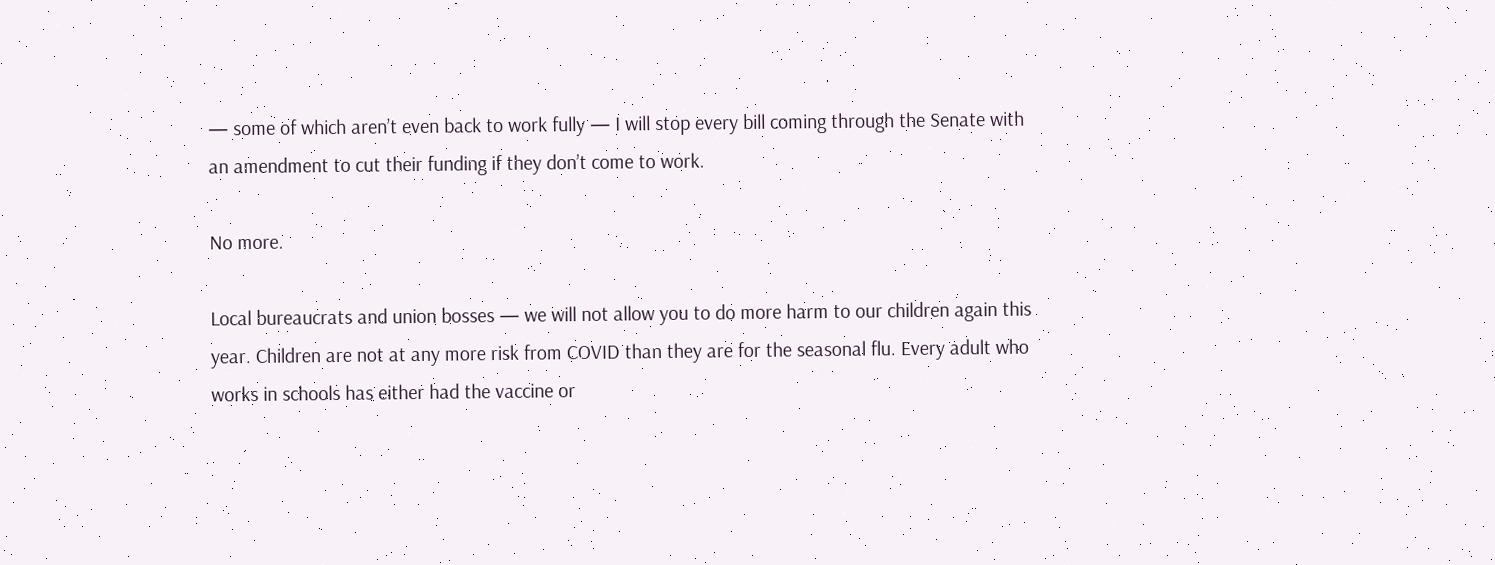— some of which aren’t even back to work fully — I will stop every bill coming through the Senate with an amendment to cut their funding if they don’t come to work.

No more.

Local bureaucrats and union bosses — we will not allow you to do more harm to our children again this year. Children are not at any more risk from COVID than they are for the seasonal flu. Every adult who works in schools has either had the vaccine or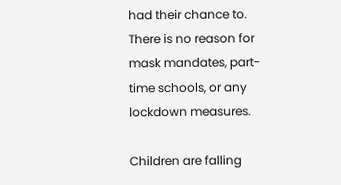had their chance to. There is no reason for mask mandates, part-time schools, or any lockdown measures.

Children are falling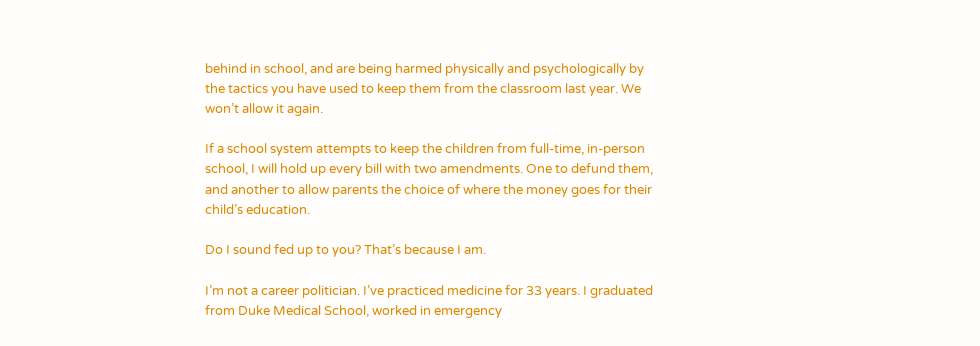behind in school, and are being harmed physically and psychologically by the tactics you have used to keep them from the classroom last year. We won’t allow it again.

If a school system attempts to keep the children from full-time, in-person school, I will hold up every bill with two amendments. One to defund them, and another to allow parents the choice of where the money goes for their child’s education.

Do I sound fed up to you? That’s because I am.

I’m not a career politician. I’ve practiced medicine for 33 years. I graduated from Duke Medical School, worked in emergency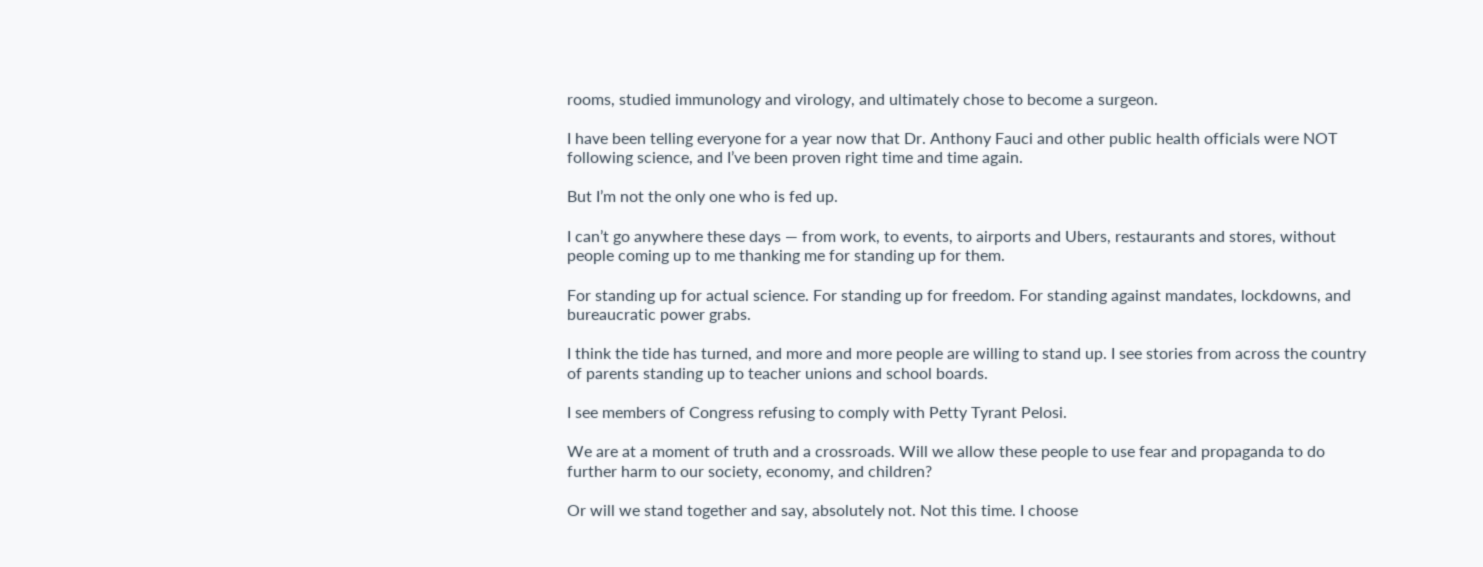rooms, studied immunology and virology, and ultimately chose to become a surgeon.

I have been telling everyone for a year now that Dr. Anthony Fauci and other public health officials were NOT following science, and I’ve been proven right time and time again.

But I’m not the only one who is fed up.

I can’t go anywhere these days — from work, to events, to airports and Ubers, restaurants and stores, without people coming up to me thanking me for standing up for them.

For standing up for actual science. For standing up for freedom. For standing against mandates, lockdowns, and bureaucratic power grabs.

I think the tide has turned, and more and more people are willing to stand up. I see stories from across the country of parents standing up to teacher unions and school boards.

I see members of Congress refusing to comply with Petty Tyrant Pelosi.

We are at a moment of truth and a crossroads. Will we allow these people to use fear and propaganda to do further harm to our society, economy, and children?

Or will we stand together and say, absolutely not. Not this time. I choose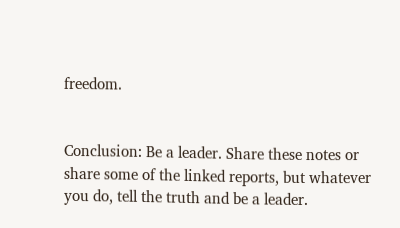freedom.


Conclusion: Be a leader. Share these notes or share some of the linked reports, but whatever you do, tell the truth and be a leader.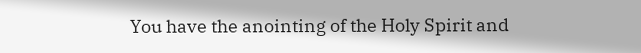You have the anointing of the Holy Spirit and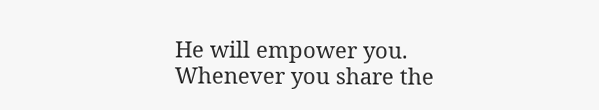He will empower you. Whenever you share the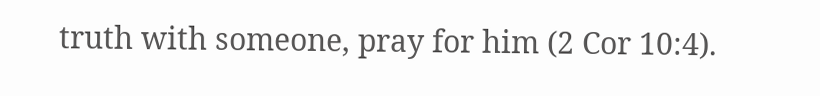truth with someone, pray for him (2 Cor 10:4).